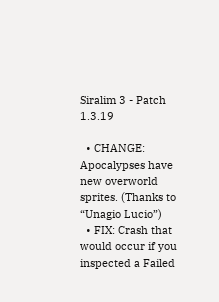Siralim 3 - Patch 1.3.19

  • CHANGE: Apocalypses have new overworld sprites. (Thanks to “Unagio Lucio”)
  • FIX: Crash that would occur if you inspected a Failed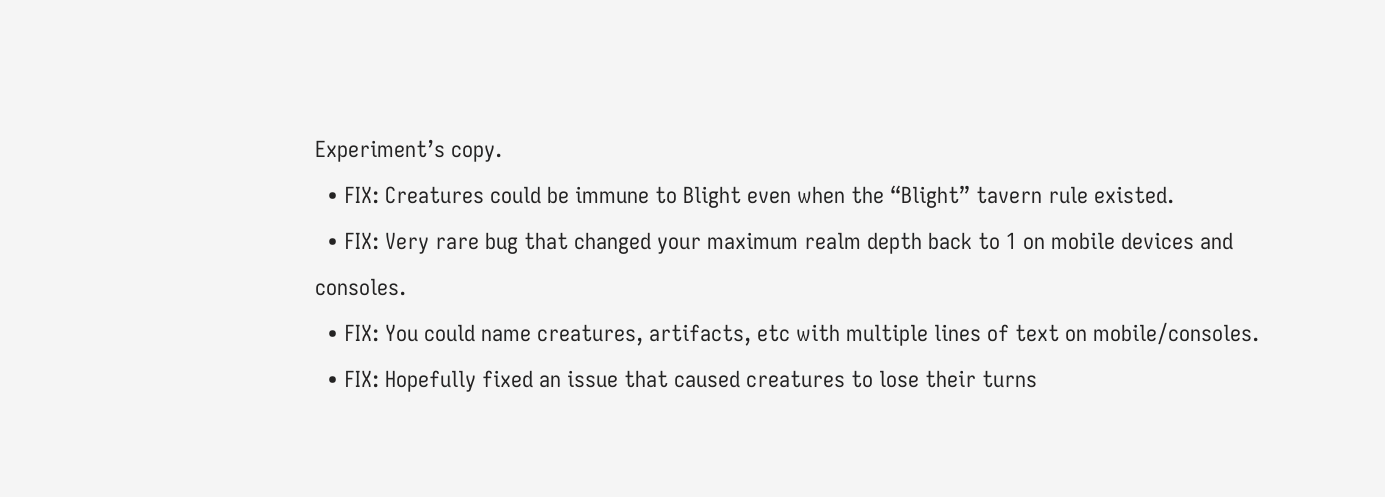Experiment’s copy.
  • FIX: Creatures could be immune to Blight even when the “Blight” tavern rule existed.
  • FIX: Very rare bug that changed your maximum realm depth back to 1 on mobile devices and consoles.
  • FIX: You could name creatures, artifacts, etc with multiple lines of text on mobile/consoles.
  • FIX: Hopefully fixed an issue that caused creatures to lose their turns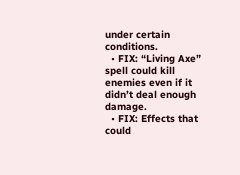under certain conditions.
  • FIX: “Living Axe” spell could kill enemies even if it didn’t deal enough damage.
  • FIX: Effects that could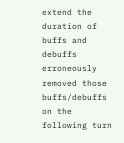extend the duration of buffs and debuffs erroneously removed those buffs/debuffs on the following turn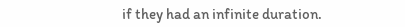if they had an infinite duration.